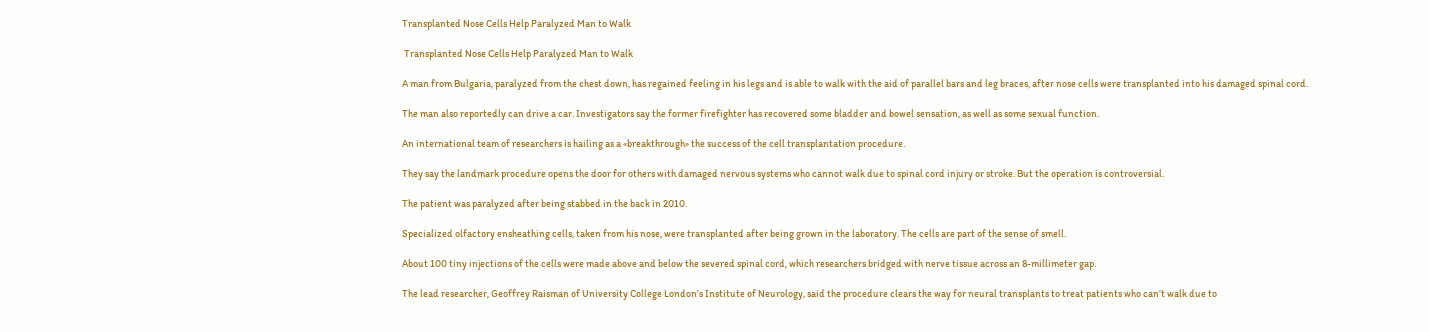Transplanted Nose Cells Help Paralyzed Man to Walk

 Transplanted Nose Cells Help Paralyzed Man to Walk

A man from Bulgaria, paralyzed from the chest down, has regained feeling in his legs and is able to walk with the aid of parallel bars and leg braces, after nose cells were transplanted into his damaged spinal cord.

The man also reportedly can drive a car. Investigators say the former firefighter has recovered some bladder and bowel sensation, as well as some sexual function.

An international team of researchers is hailing as a «breakthrough» the success of the cell transplantation procedure.

They say the landmark procedure opens the door for others with damaged nervous systems who cannot walk due to spinal cord injury or stroke. But the operation is controversial.

The patient was paralyzed after being stabbed in the back in 2010.

Specialized olfactory ensheathing cells, taken from his nose, were transplanted after being grown in the laboratory. The cells are part of the sense of smell.

About 100 tiny injections of the cells were made above and below the severed spinal cord, which researchers bridged with nerve tissue across an 8-millimeter gap.

The lead researcher, Geoffrey Raisman of University College London’s Institute of Neurology, said the procedure clears the way for neural transplants to treat patients who can’t walk due to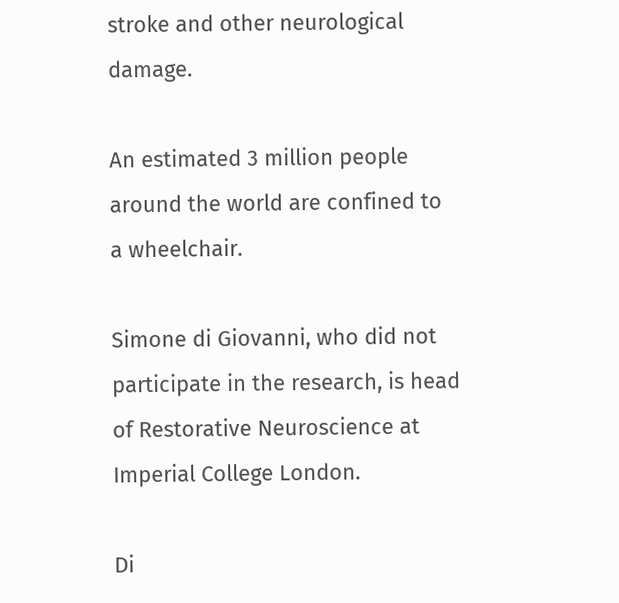stroke and other neurological damage.

An estimated 3 million people around the world are confined to a wheelchair.

Simone di Giovanni, who did not participate in the research, is head of Restorative Neuroscience at Imperial College London.

Di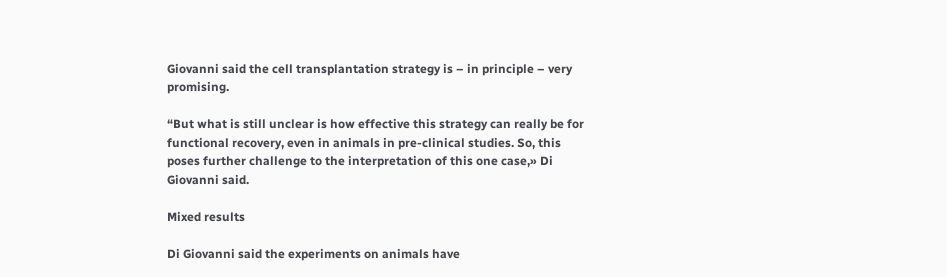Giovanni said the cell transplantation strategy is – in principle – very promising.

“But what is still unclear is how effective this strategy can really be for functional recovery, even in animals in pre-clinical studies. So, this poses further challenge to the interpretation of this one case,» Di Giovanni said.

Mixed results

Di Giovanni said the experiments on animals have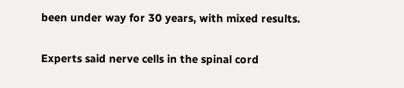been under way for 30 years, with mixed results.

Experts said nerve cells in the spinal cord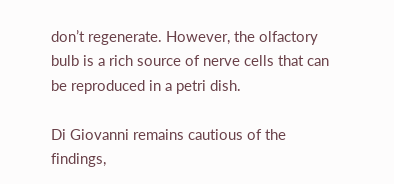don’t regenerate. However, the olfactory bulb is a rich source of nerve cells that can be reproduced in a petri dish.

Di Giovanni remains cautious of the findings,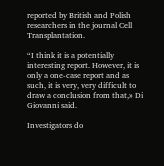reported by British and Polish researchers in the journal Cell Transplantation.

“I think it is a potentially interesting report. However, it is only a one-case report and as such, it is very, very difficult to draw a conclusion from that,» Di Giovanni said.

Investigators do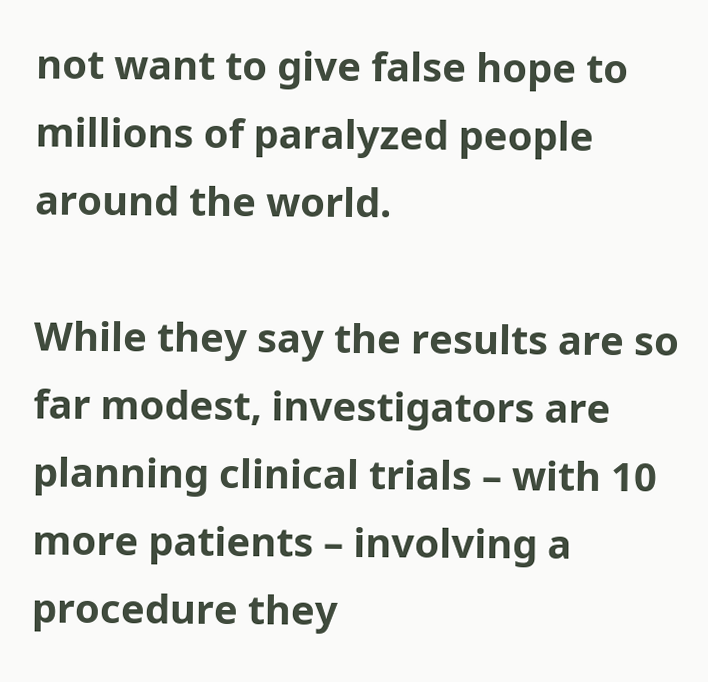not want to give false hope to millions of paralyzed people around the world.

While they say the results are so far modest, investigators are planning clinical trials – with 10 more patients – involving a procedure they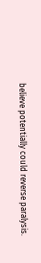believe potentially could reverse paralysis.